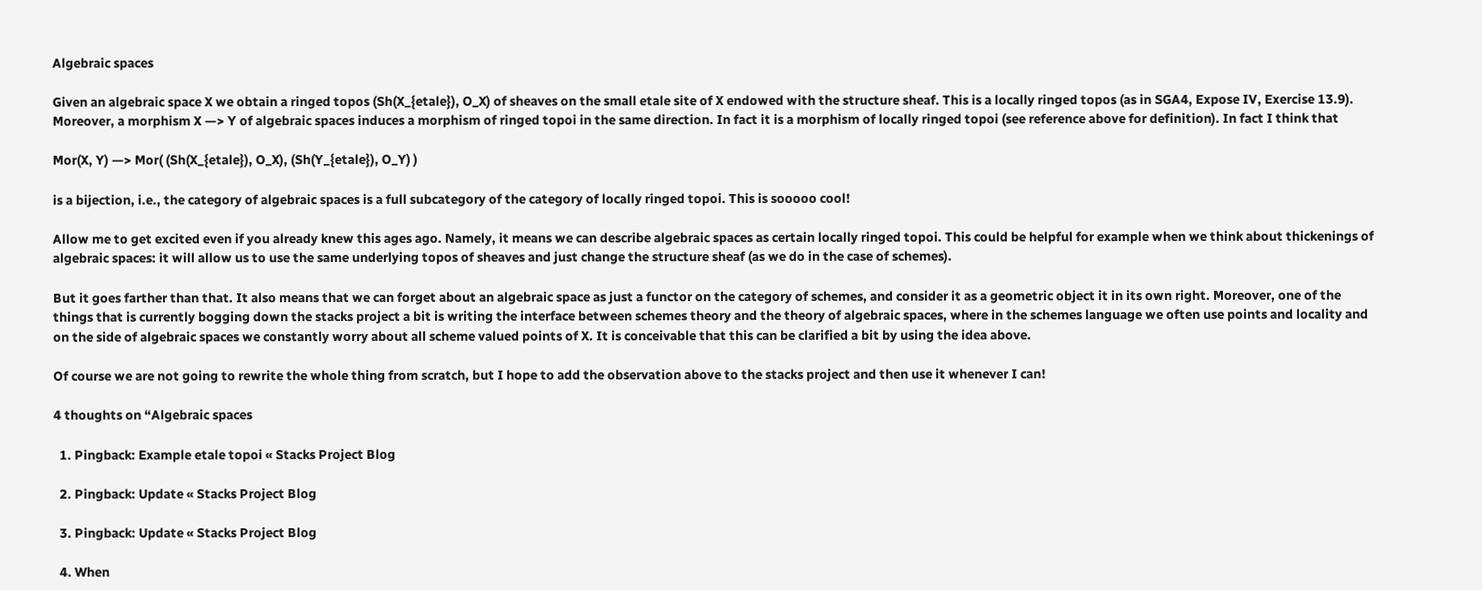Algebraic spaces

Given an algebraic space X we obtain a ringed topos (Sh(X_{etale}), O_X) of sheaves on the small etale site of X endowed with the structure sheaf. This is a locally ringed topos (as in SGA4, Expose IV, Exercise 13.9). Moreover, a morphism X —> Y of algebraic spaces induces a morphism of ringed topoi in the same direction. In fact it is a morphism of locally ringed topoi (see reference above for definition). In fact I think that

Mor(X, Y) —> Mor( (Sh(X_{etale}), O_X), (Sh(Y_{etale}), O_Y) )

is a bijection, i.e., the category of algebraic spaces is a full subcategory of the category of locally ringed topoi. This is sooooo cool!

Allow me to get excited even if you already knew this ages ago. Namely, it means we can describe algebraic spaces as certain locally ringed topoi. This could be helpful for example when we think about thickenings of algebraic spaces: it will allow us to use the same underlying topos of sheaves and just change the structure sheaf (as we do in the case of schemes).

But it goes farther than that. It also means that we can forget about an algebraic space as just a functor on the category of schemes, and consider it as a geometric object it in its own right. Moreover, one of the things that is currently bogging down the stacks project a bit is writing the interface between schemes theory and the theory of algebraic spaces, where in the schemes language we often use points and locality and on the side of algebraic spaces we constantly worry about all scheme valued points of X. It is conceivable that this can be clarified a bit by using the idea above.

Of course we are not going to rewrite the whole thing from scratch, but I hope to add the observation above to the stacks project and then use it whenever I can!

4 thoughts on “Algebraic spaces

  1. Pingback: Example etale topoi « Stacks Project Blog

  2. Pingback: Update « Stacks Project Blog

  3. Pingback: Update « Stacks Project Blog

  4. When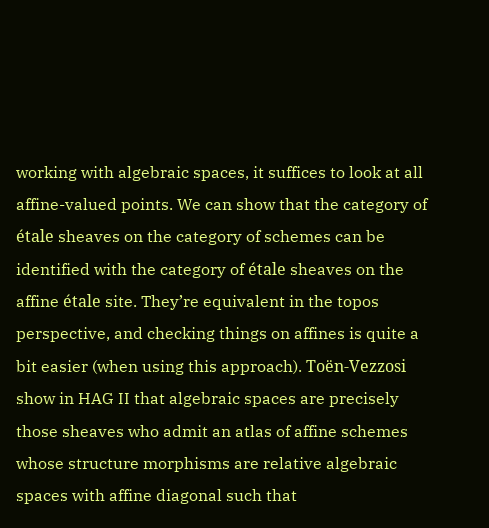working with algebraic spaces, it suffices to look at all affine-valued points. We can show that the category of étale sheaves on the category of schemes can be identified with the category of étale sheaves on the affine étale site. They’re equivalent in the topos perspective, and checking things on affines is quite a bit easier (when using this approach). Toën-Vezzosi show in HAG II that algebraic spaces are precisely those sheaves who admit an atlas of affine schemes whose structure morphisms are relative algebraic spaces with affine diagonal such that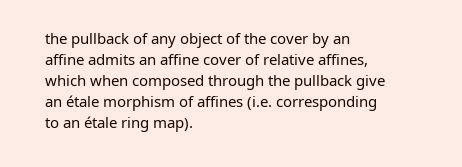the pullback of any object of the cover by an affine admits an affine cover of relative affines, which when composed through the pullback give an étale morphism of affines (i.e. corresponding to an étale ring map).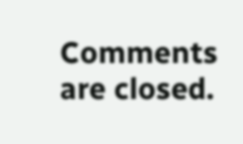Comments are closed.